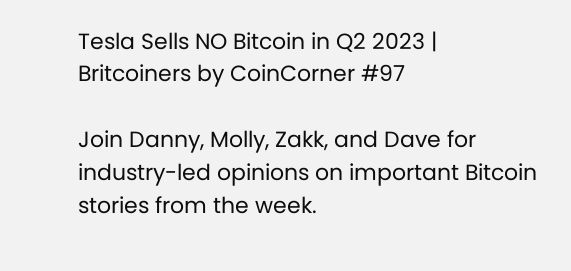Tesla Sells NO Bitcoin in Q2 2023 | Britcoiners by CoinCorner #97

Join Danny, Molly, Zakk, and Dave for industry-led opinions on important Bitcoin stories from the week.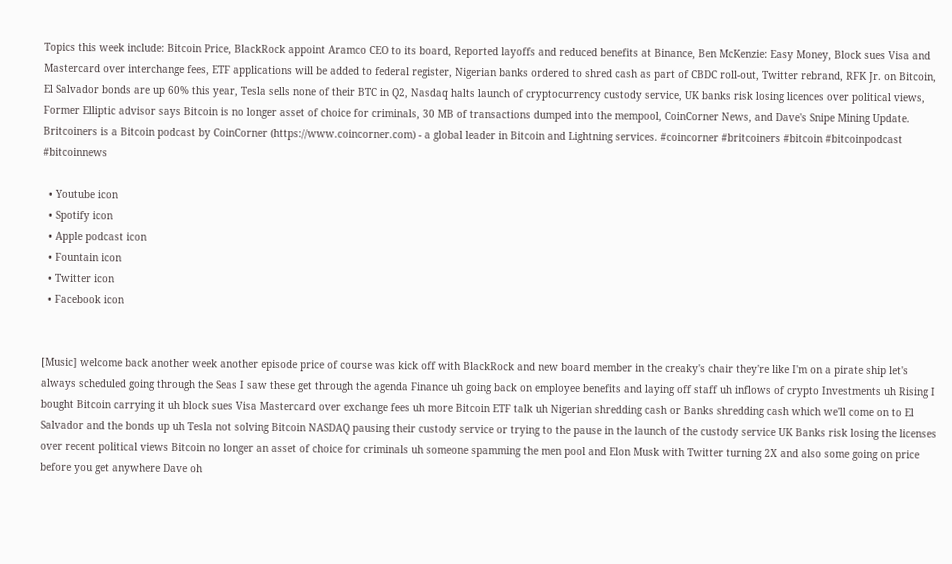Topics this week include: Bitcoin Price, BlackRock appoint Aramco CEO to its board, Reported layoffs and reduced benefits at Binance, Ben McKenzie: Easy Money, Block sues Visa and Mastercard over interchange fees, ETF applications will be added to federal register, Nigerian banks ordered to shred cash as part of CBDC roll-out, Twitter rebrand, RFK Jr. on Bitcoin, El Salvador bonds are up 60% this year, Tesla sells none of their BTC in Q2, Nasdaq halts launch of cryptocurrency custody service, UK banks risk losing licences over political views, Former Elliptic advisor says Bitcoin is no longer asset of choice for criminals, 30 MB of transactions dumped into the mempool, CoinCorner News, and Dave's Snipe Mining Update. Britcoiners is a Bitcoin podcast by CoinCorner (https://www.coincorner.com) - a global leader in Bitcoin and Lightning services. #coincorner #britcoiners #bitcoin #bitcoinpodcast #bitcoinnews

  • Youtube icon
  • Spotify icon
  • Apple podcast icon
  • Fountain icon
  • Twitter icon
  • Facebook icon


[Music] welcome back another week another episode price of course was kick off with BlackRock and new board member in the creaky's chair they're like I'm on a pirate ship let's always scheduled going through the Seas I saw these get through the agenda Finance uh going back on employee benefits and laying off staff uh inflows of crypto Investments uh Rising I bought Bitcoin carrying it uh block sues Visa Mastercard over exchange fees uh more Bitcoin ETF talk uh Nigerian shredding cash or Banks shredding cash which we'll come on to El Salvador and the bonds up uh Tesla not solving Bitcoin NASDAQ pausing their custody service or trying to the pause in the launch of the custody service UK Banks risk losing the licenses over recent political views Bitcoin no longer an asset of choice for criminals uh someone spamming the men pool and Elon Musk with Twitter turning 2X and also some going on price before you get anywhere Dave oh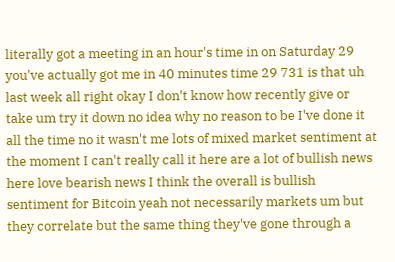literally got a meeting in an hour's time in on Saturday 29 you've actually got me in 40 minutes time 29 731 is that uh last week all right okay I don't know how recently give or take um try it down no idea why no reason to be I've done it all the time no it wasn't me lots of mixed market sentiment at the moment I can't really call it here are a lot of bullish news here love bearish news I think the overall is bullish sentiment for Bitcoin yeah not necessarily markets um but they correlate but the same thing they've gone through a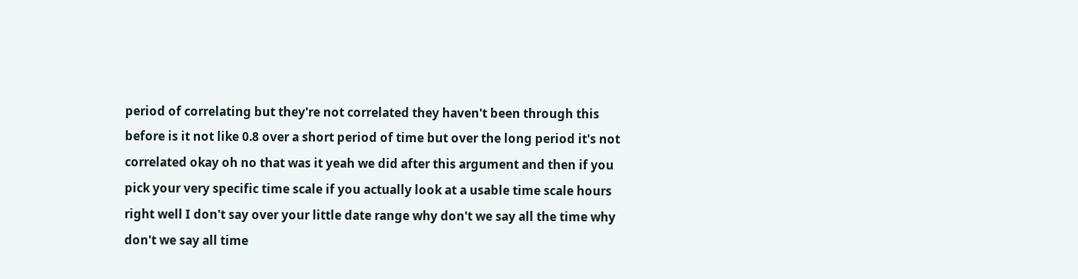period of correlating but they're not correlated they haven't been through this before is it not like 0.8 over a short period of time but over the long period it's not correlated okay oh no that was it yeah we did after this argument and then if you pick your very specific time scale if you actually look at a usable time scale hours right well I don't say over your little date range why don't we say all the time why don't we say all time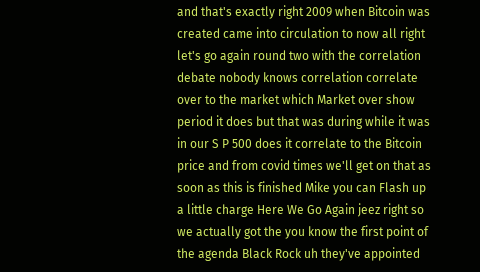and that's exactly right 2009 when Bitcoin was created came into circulation to now all right let's go again round two with the correlation debate nobody knows correlation correlate over to the market which Market over show period it does but that was during while it was in our S P 500 does it correlate to the Bitcoin price and from covid times we'll get on that as soon as this is finished Mike you can Flash up a little charge Here We Go Again jeez right so we actually got the you know the first point of the agenda Black Rock uh they've appointed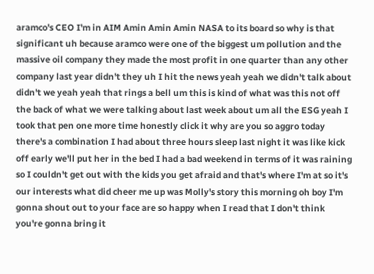aramco's CEO I'm in AIM Amin Amin Amin NASA to its board so why is that significant uh because aramco were one of the biggest um pollution and the massive oil company they made the most profit in one quarter than any other company last year didn't they uh I hit the news yeah yeah we didn't talk about didn't we yeah yeah that rings a bell um this is kind of what was this not off the back of what we were talking about last week about um all the ESG yeah I took that pen one more time honestly click it why are you so aggro today there's a combination I had about three hours sleep last night it was like kick off early we'll put her in the bed I had a bad weekend in terms of it was raining so I couldn't get out with the kids you get afraid and that's where I'm at so it's our interests what did cheer me up was Molly's story this morning oh boy I'm gonna shout out to your face are so happy when I read that I don't think you're gonna bring it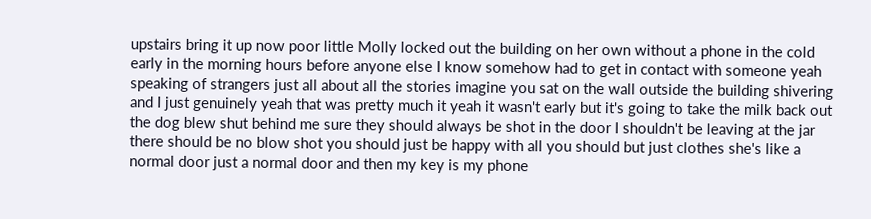upstairs bring it up now poor little Molly locked out the building on her own without a phone in the cold early in the morning hours before anyone else I know somehow had to get in contact with someone yeah speaking of strangers just all about all the stories imagine you sat on the wall outside the building shivering and I just genuinely yeah that was pretty much it yeah it wasn't early but it's going to take the milk back out the dog blew shut behind me sure they should always be shot in the door I shouldn't be leaving at the jar there should be no blow shot you should just be happy with all you should but just clothes she's like a normal door just a normal door and then my key is my phone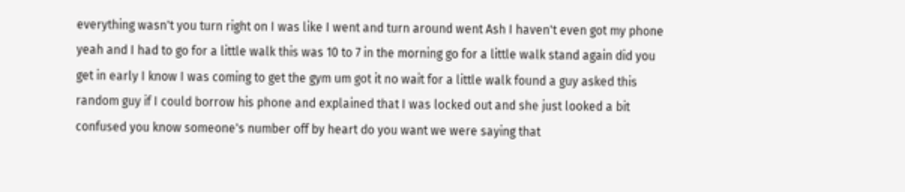everything wasn't you turn right on I was like I went and turn around went Ash I haven't even got my phone yeah and I had to go for a little walk this was 10 to 7 in the morning go for a little walk stand again did you get in early I know I was coming to get the gym um got it no wait for a little walk found a guy asked this random guy if I could borrow his phone and explained that I was locked out and she just looked a bit confused you know someone's number off by heart do you want we were saying that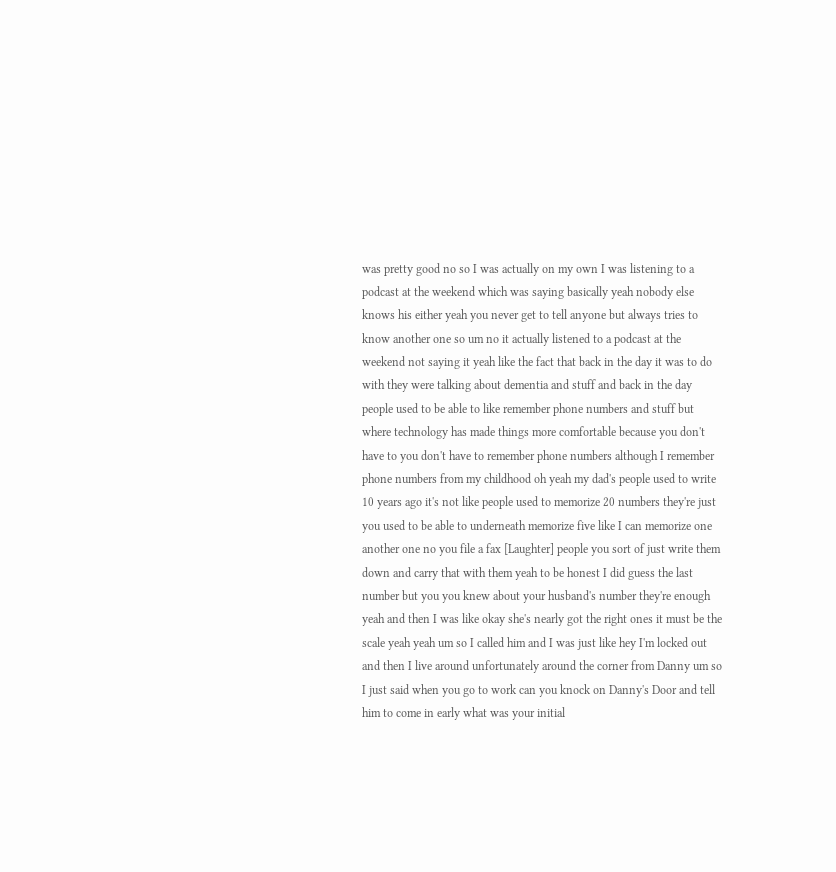was pretty good no so I was actually on my own I was listening to a podcast at the weekend which was saying basically yeah nobody else knows his either yeah you never get to tell anyone but always tries to know another one so um no it actually listened to a podcast at the weekend not saying it yeah like the fact that back in the day it was to do with they were talking about dementia and stuff and back in the day people used to be able to like remember phone numbers and stuff but where technology has made things more comfortable because you don't have to you don't have to remember phone numbers although I remember phone numbers from my childhood oh yeah my dad's people used to write 10 years ago it's not like people used to memorize 20 numbers they're just you used to be able to underneath memorize five like I can memorize one another one no you file a fax [Laughter] people you sort of just write them down and carry that with them yeah to be honest I did guess the last number but you you knew about your husband's number they're enough yeah and then I was like okay she's nearly got the right ones it must be the scale yeah yeah um so I called him and I was just like hey I'm locked out and then I live around unfortunately around the corner from Danny um so I just said when you go to work can you knock on Danny's Door and tell him to come in early what was your initial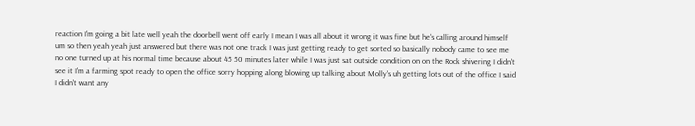reaction I'm going a bit late well yeah the doorbell went off early I mean I was all about it wrong it was fine but he's calling around himself um so then yeah yeah just answered but there was not one track I was just getting ready to get sorted so basically nobody came to see me no one turned up at his normal time because about 45 50 minutes later while I was just sat outside condition on on the Rock shivering I didn't see it I'm a farming spot ready to open the office sorry hopping along blowing up talking about Molly's uh getting lots out of the office I said I didn't want any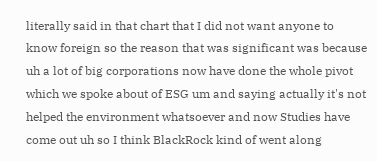literally said in that chart that I did not want anyone to know foreign so the reason that was significant was because uh a lot of big corporations now have done the whole pivot which we spoke about of ESG um and saying actually it's not helped the environment whatsoever and now Studies have come out uh so I think BlackRock kind of went along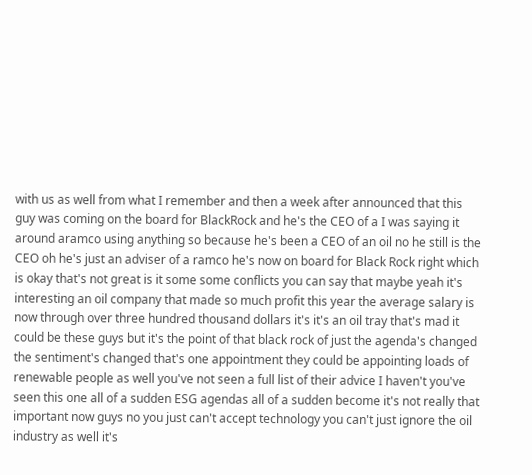with us as well from what I remember and then a week after announced that this guy was coming on the board for BlackRock and he's the CEO of a I was saying it around aramco using anything so because he's been a CEO of an oil no he still is the CEO oh he's just an adviser of a ramco he's now on board for Black Rock right which is okay that's not great is it some some conflicts you can say that maybe yeah it's interesting an oil company that made so much profit this year the average salary is now through over three hundred thousand dollars it's it's an oil tray that's mad it could be these guys but it's the point of that black rock of just the agenda's changed the sentiment's changed that's one appointment they could be appointing loads of renewable people as well you've not seen a full list of their advice I haven't you've seen this one all of a sudden ESG agendas all of a sudden become it's not really that important now guys no you just can't accept technology you can't just ignore the oil industry as well it's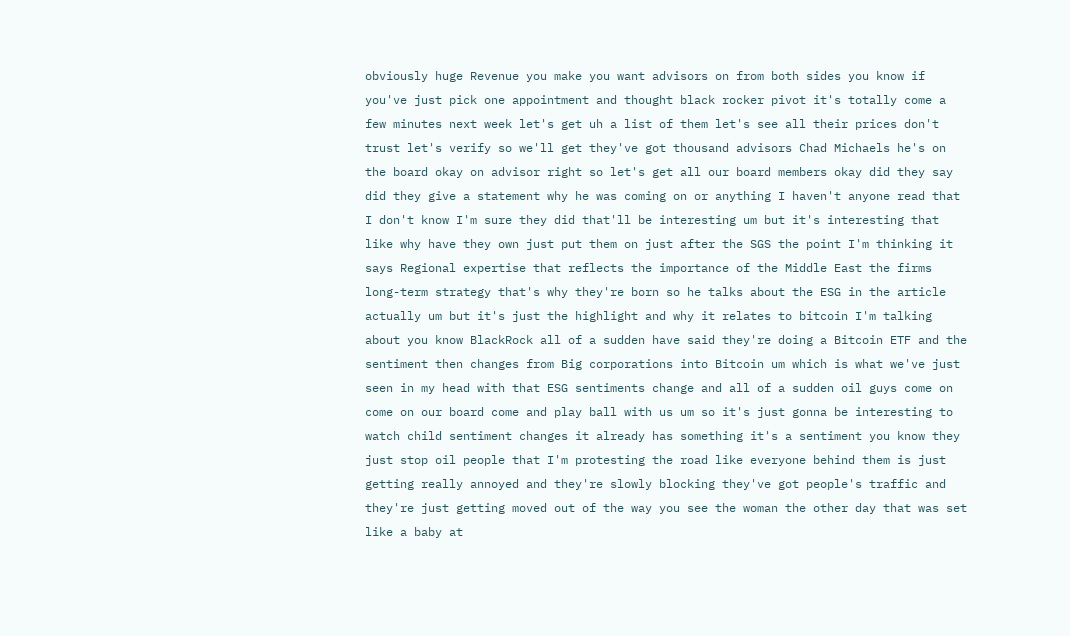obviously huge Revenue you make you want advisors on from both sides you know if you've just pick one appointment and thought black rocker pivot it's totally come a few minutes next week let's get uh a list of them let's see all their prices don't trust let's verify so we'll get they've got thousand advisors Chad Michaels he's on the board okay on advisor right so let's get all our board members okay did they say did they give a statement why he was coming on or anything I haven't anyone read that I don't know I'm sure they did that'll be interesting um but it's interesting that like why have they own just put them on just after the SGS the point I'm thinking it says Regional expertise that reflects the importance of the Middle East the firms long-term strategy that's why they're born so he talks about the ESG in the article actually um but it's just the highlight and why it relates to bitcoin I'm talking about you know BlackRock all of a sudden have said they're doing a Bitcoin ETF and the sentiment then changes from Big corporations into Bitcoin um which is what we've just seen in my head with that ESG sentiments change and all of a sudden oil guys come on come on our board come and play ball with us um so it's just gonna be interesting to watch child sentiment changes it already has something it's a sentiment you know they just stop oil people that I'm protesting the road like everyone behind them is just getting really annoyed and they're slowly blocking they've got people's traffic and they're just getting moved out of the way you see the woman the other day that was set like a baby at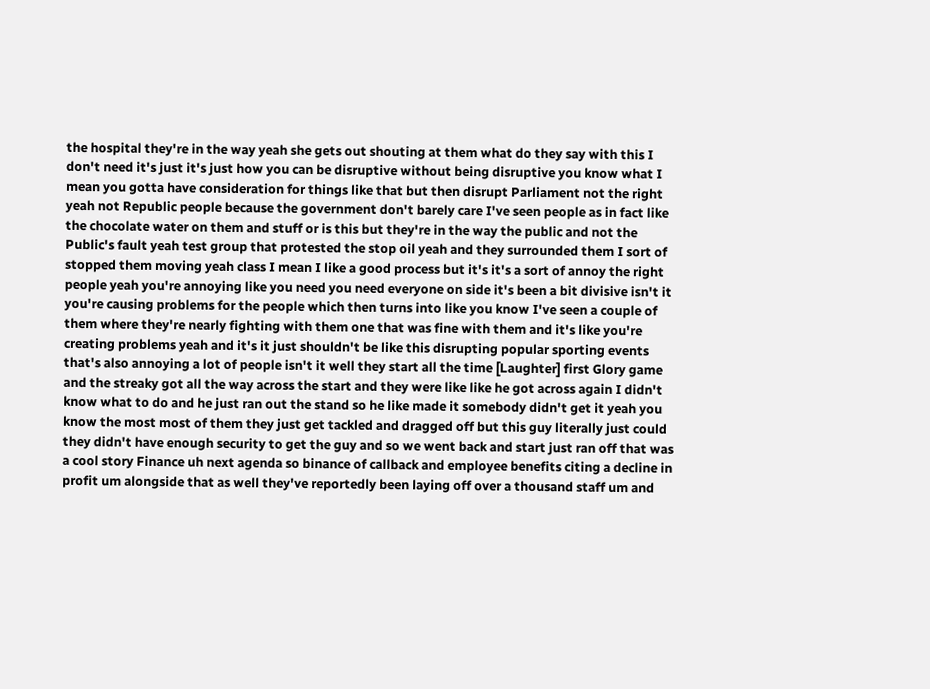the hospital they're in the way yeah she gets out shouting at them what do they say with this I don't need it's just it's just how you can be disruptive without being disruptive you know what I mean you gotta have consideration for things like that but then disrupt Parliament not the right yeah not Republic people because the government don't barely care I've seen people as in fact like the chocolate water on them and stuff or is this but they're in the way the public and not the Public's fault yeah test group that protested the stop oil yeah and they surrounded them I sort of stopped them moving yeah class I mean I like a good process but it's it's a sort of annoy the right people yeah you're annoying like you need you need everyone on side it's been a bit divisive isn't it you're causing problems for the people which then turns into like you know I've seen a couple of them where they're nearly fighting with them one that was fine with them and it's like you're creating problems yeah and it's it just shouldn't be like this disrupting popular sporting events that's also annoying a lot of people isn't it well they start all the time [Laughter] first Glory game and the streaky got all the way across the start and they were like like he got across again I didn't know what to do and he just ran out the stand so he like made it somebody didn't get it yeah you know the most most of them they just get tackled and dragged off but this guy literally just could they didn't have enough security to get the guy and so we went back and start just ran off that was a cool story Finance uh next agenda so binance of callback and employee benefits citing a decline in profit um alongside that as well they've reportedly been laying off over a thousand staff um and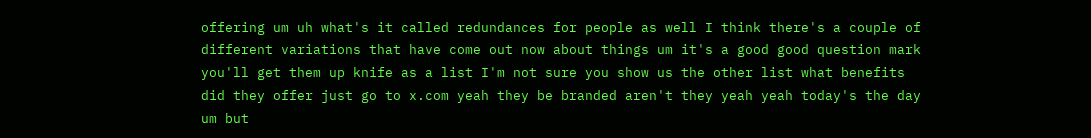offering um uh what's it called redundances for people as well I think there's a couple of different variations that have come out now about things um it's a good good question mark you'll get them up knife as a list I'm not sure you show us the other list what benefits did they offer just go to x.com yeah they be branded aren't they yeah yeah today's the day um but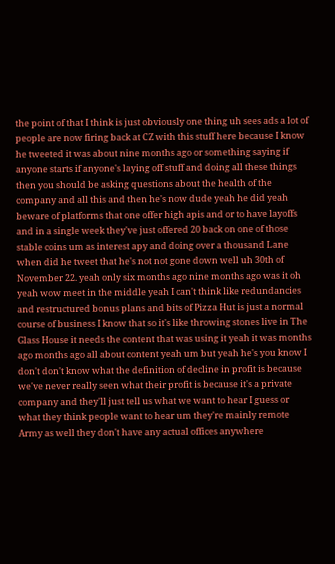the point of that I think is just obviously one thing uh sees ads a lot of people are now firing back at CZ with this stuff here because I know he tweeted it was about nine months ago or something saying if anyone starts if anyone's laying off stuff and doing all these things then you should be asking questions about the health of the company and all this and then he's now dude yeah he did yeah beware of platforms that one offer high apis and or to have layoffs and in a single week they've just offered 20 back on one of those stable coins um as interest apy and doing over a thousand Lane when did he tweet that he's not not gone down well uh 30th of November 22. yeah only six months ago nine months ago was it oh yeah wow meet in the middle yeah I can't think like redundancies and restructured bonus plans and bits of Pizza Hut is just a normal course of business I know that so it's like throwing stones live in The Glass House it needs the content that was using it yeah it was months ago months ago all about content yeah um but yeah he's you know I don't don't know what the definition of decline in profit is because we've never really seen what their profit is because it's a private company and they'll just tell us what we want to hear I guess or what they think people want to hear um they're mainly remote Army as well they don't have any actual offices anywhere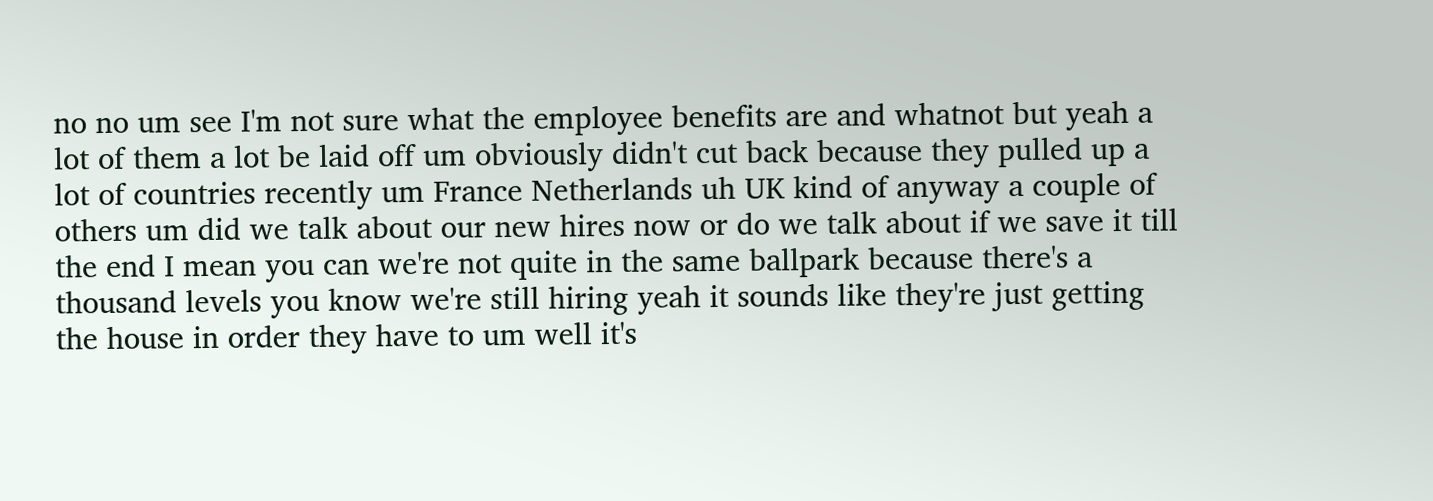no no um see I'm not sure what the employee benefits are and whatnot but yeah a lot of them a lot be laid off um obviously didn't cut back because they pulled up a lot of countries recently um France Netherlands uh UK kind of anyway a couple of others um did we talk about our new hires now or do we talk about if we save it till the end I mean you can we're not quite in the same ballpark because there's a thousand levels you know we're still hiring yeah it sounds like they're just getting the house in order they have to um well it's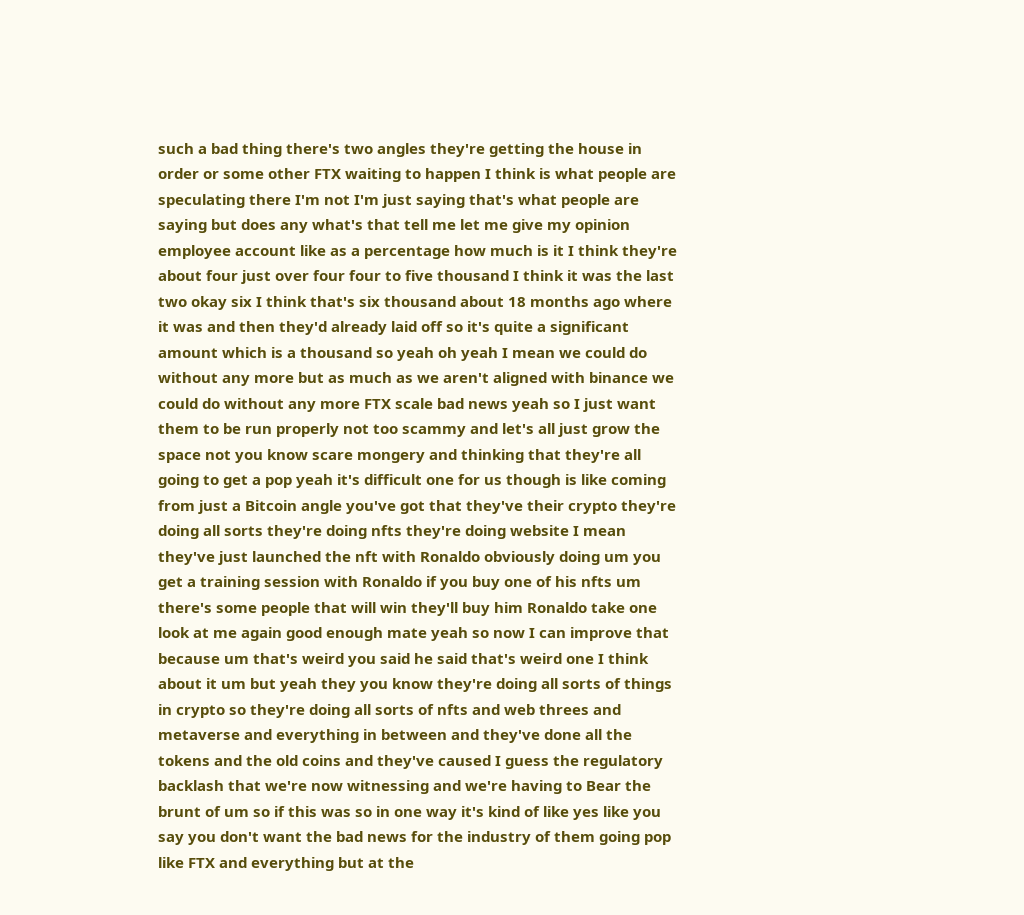such a bad thing there's two angles they're getting the house in order or some other FTX waiting to happen I think is what people are speculating there I'm not I'm just saying that's what people are saying but does any what's that tell me let me give my opinion employee account like as a percentage how much is it I think they're about four just over four four to five thousand I think it was the last two okay six I think that's six thousand about 18 months ago where it was and then they'd already laid off so it's quite a significant amount which is a thousand so yeah oh yeah I mean we could do without any more but as much as we aren't aligned with binance we could do without any more FTX scale bad news yeah so I just want them to be run properly not too scammy and let's all just grow the space not you know scare mongery and thinking that they're all going to get a pop yeah it's difficult one for us though is like coming from just a Bitcoin angle you've got that they've their crypto they're doing all sorts they're doing nfts they're doing website I mean they've just launched the nft with Ronaldo obviously doing um you get a training session with Ronaldo if you buy one of his nfts um there's some people that will win they'll buy him Ronaldo take one look at me again good enough mate yeah so now I can improve that because um that's weird you said he said that's weird one I think about it um but yeah they you know they're doing all sorts of things in crypto so they're doing all sorts of nfts and web threes and metaverse and everything in between and they've done all the tokens and the old coins and they've caused I guess the regulatory backlash that we're now witnessing and we're having to Bear the brunt of um so if this was so in one way it's kind of like yes like you say you don't want the bad news for the industry of them going pop like FTX and everything but at the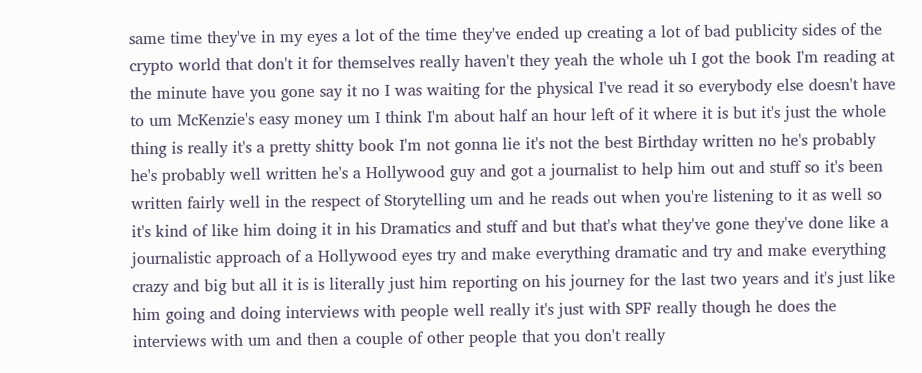same time they've in my eyes a lot of the time they've ended up creating a lot of bad publicity sides of the crypto world that don't it for themselves really haven't they yeah the whole uh I got the book I'm reading at the minute have you gone say it no I was waiting for the physical I've read it so everybody else doesn't have to um McKenzie's easy money um I think I'm about half an hour left of it where it is but it's just the whole thing is really it's a pretty shitty book I'm not gonna lie it's not the best Birthday written no he's probably he's probably well written he's a Hollywood guy and got a journalist to help him out and stuff so it's been written fairly well in the respect of Storytelling um and he reads out when you're listening to it as well so it's kind of like him doing it in his Dramatics and stuff and but that's what they've gone they've done like a journalistic approach of a Hollywood eyes try and make everything dramatic and try and make everything crazy and big but all it is is literally just him reporting on his journey for the last two years and it's just like him going and doing interviews with people well really it's just with SPF really though he does the interviews with um and then a couple of other people that you don't really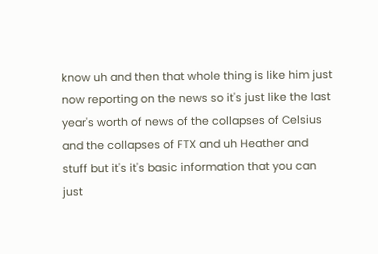know uh and then that whole thing is like him just now reporting on the news so it's just like the last year's worth of news of the collapses of Celsius and the collapses of FTX and uh Heather and stuff but it's it's basic information that you can just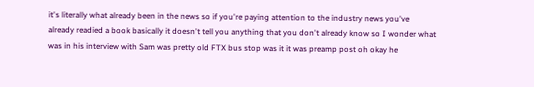it's literally what already been in the news so if you're paying attention to the industry news you've already readied a book basically it doesn't tell you anything that you don't already know so I wonder what was in his interview with Sam was pretty old FTX bus stop was it it was preamp post oh okay he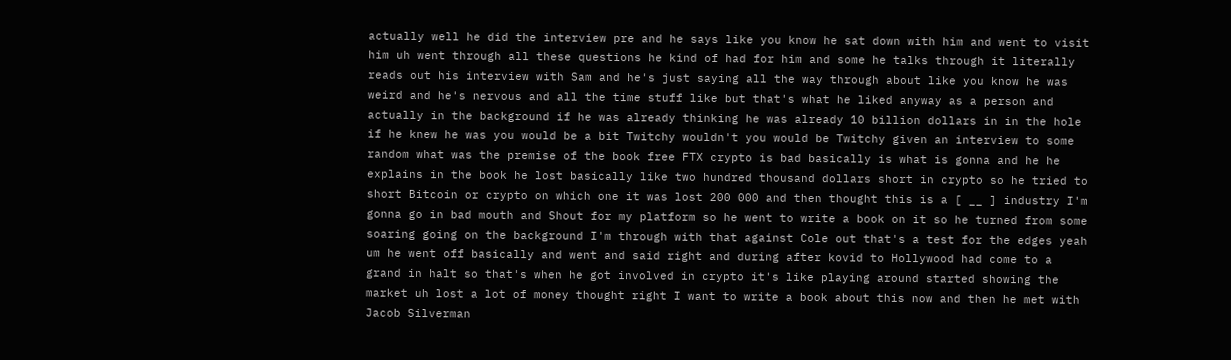actually well he did the interview pre and he says like you know he sat down with him and went to visit him uh went through all these questions he kind of had for him and some he talks through it literally reads out his interview with Sam and he's just saying all the way through about like you know he was weird and he's nervous and all the time stuff like but that's what he liked anyway as a person and actually in the background if he was already thinking he was already 10 billion dollars in in the hole if he knew he was you would be a bit Twitchy wouldn't you would be Twitchy given an interview to some random what was the premise of the book free FTX crypto is bad basically is what is gonna and he he explains in the book he lost basically like two hundred thousand dollars short in crypto so he tried to short Bitcoin or crypto on which one it was lost 200 000 and then thought this is a [ __ ] industry I'm gonna go in bad mouth and Shout for my platform so he went to write a book on it so he turned from some soaring going on the background I'm through with that against Cole out that's a test for the edges yeah um he went off basically and went and said right and during after kovid to Hollywood had come to a grand in halt so that's when he got involved in crypto it's like playing around started showing the market uh lost a lot of money thought right I want to write a book about this now and then he met with Jacob Silverman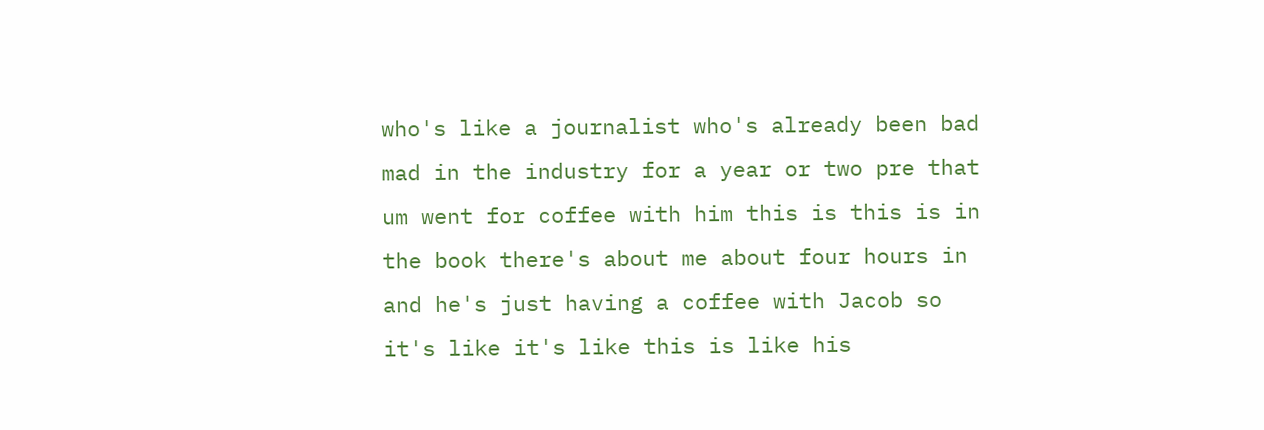who's like a journalist who's already been bad mad in the industry for a year or two pre that um went for coffee with him this is this is in the book there's about me about four hours in and he's just having a coffee with Jacob so it's like it's like this is like his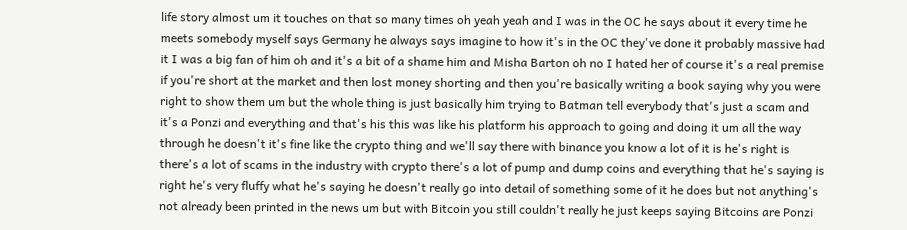life story almost um it touches on that so many times oh yeah yeah and I was in the OC he says about it every time he meets somebody myself says Germany he always says imagine to how it's in the OC they've done it probably massive had it I was a big fan of him oh and it's a bit of a shame him and Misha Barton oh no I hated her of course it's a real premise if you're short at the market and then lost money shorting and then you're basically writing a book saying why you were right to show them um but the whole thing is just basically him trying to Batman tell everybody that's just a scam and it's a Ponzi and everything and that's his this was like his platform his approach to going and doing it um all the way through he doesn't it's fine like the crypto thing and we'll say there with binance you know a lot of it is he's right is there's a lot of scams in the industry with crypto there's a lot of pump and dump coins and everything that he's saying is right he's very fluffy what he's saying he doesn't really go into detail of something some of it he does but not anything's not already been printed in the news um but with Bitcoin you still couldn't really he just keeps saying Bitcoins are Ponzi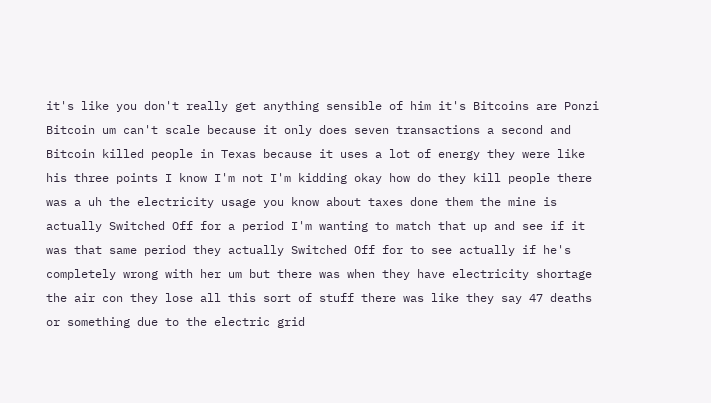it's like you don't really get anything sensible of him it's Bitcoins are Ponzi Bitcoin um can't scale because it only does seven transactions a second and Bitcoin killed people in Texas because it uses a lot of energy they were like his three points I know I'm not I'm kidding okay how do they kill people there was a uh the electricity usage you know about taxes done them the mine is actually Switched Off for a period I'm wanting to match that up and see if it was that same period they actually Switched Off for to see actually if he's completely wrong with her um but there was when they have electricity shortage the air con they lose all this sort of stuff there was like they say 47 deaths or something due to the electric grid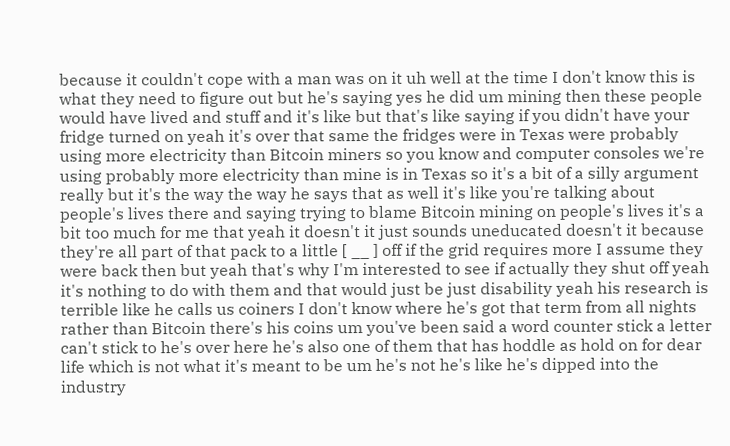because it couldn't cope with a man was on it uh well at the time I don't know this is what they need to figure out but he's saying yes he did um mining then these people would have lived and stuff and it's like but that's like saying if you didn't have your fridge turned on yeah it's over that same the fridges were in Texas were probably using more electricity than Bitcoin miners so you know and computer consoles we're using probably more electricity than mine is in Texas so it's a bit of a silly argument really but it's the way the way he says that as well it's like you're talking about people's lives there and saying trying to blame Bitcoin mining on people's lives it's a bit too much for me that yeah it doesn't it just sounds uneducated doesn't it because they're all part of that pack to a little [ __ ] off if the grid requires more I assume they were back then but yeah that's why I'm interested to see if actually they shut off yeah it's nothing to do with them and that would just be just disability yeah his research is terrible like he calls us coiners I don't know where he's got that term from all nights rather than Bitcoin there's his coins um you've been said a word counter stick a letter can't stick to he's over here he's also one of them that has hoddle as hold on for dear life which is not what it's meant to be um he's not he's like he's dipped into the industry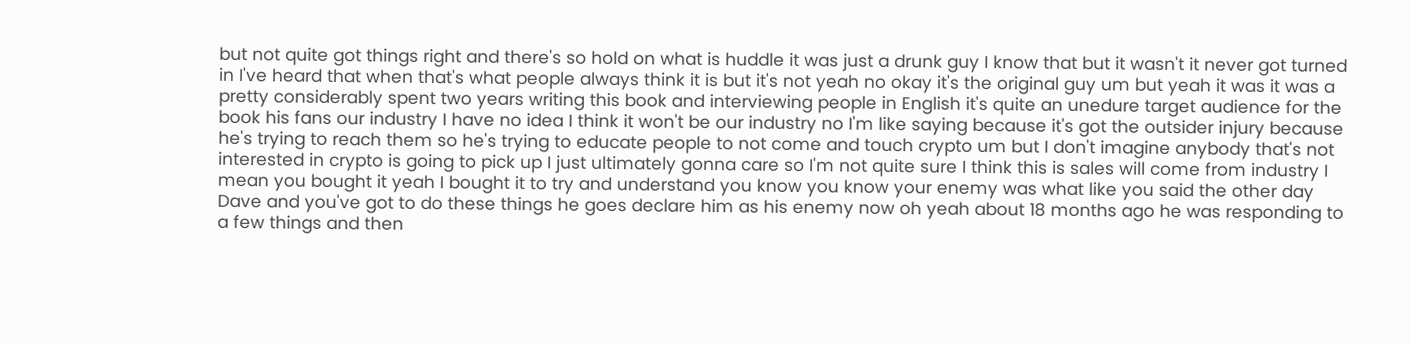but not quite got things right and there's so hold on what is huddle it was just a drunk guy I know that but it wasn't it never got turned in I've heard that when that's what people always think it is but it's not yeah no okay it's the original guy um but yeah it was it was a pretty considerably spent two years writing this book and interviewing people in English it's quite an unedure target audience for the book his fans our industry I have no idea I think it won't be our industry no I'm like saying because it's got the outsider injury because he's trying to reach them so he's trying to educate people to not come and touch crypto um but I don't imagine anybody that's not interested in crypto is going to pick up I just ultimately gonna care so I'm not quite sure I think this is sales will come from industry I mean you bought it yeah I bought it to try and understand you know you know your enemy was what like you said the other day Dave and you've got to do these things he goes declare him as his enemy now oh yeah about 18 months ago he was responding to a few things and then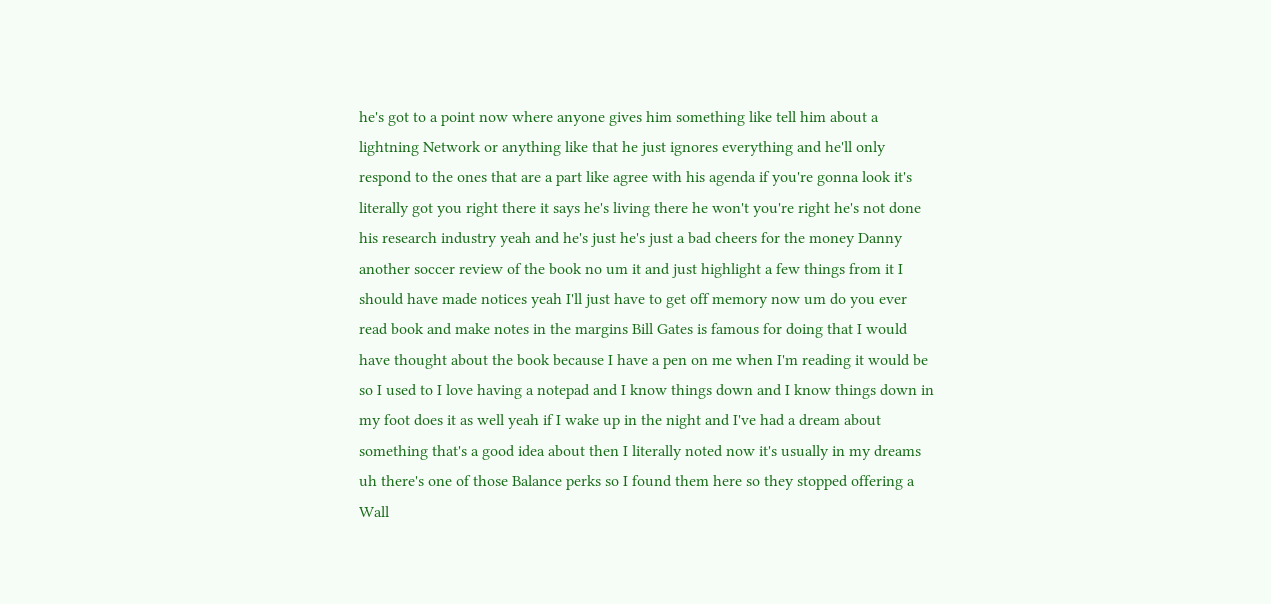he's got to a point now where anyone gives him something like tell him about a lightning Network or anything like that he just ignores everything and he'll only respond to the ones that are a part like agree with his agenda if you're gonna look it's literally got you right there it says he's living there he won't you're right he's not done his research industry yeah and he's just he's just a bad cheers for the money Danny another soccer review of the book no um it and just highlight a few things from it I should have made notices yeah I'll just have to get off memory now um do you ever read book and make notes in the margins Bill Gates is famous for doing that I would have thought about the book because I have a pen on me when I'm reading it would be so I used to I love having a notepad and I know things down and I know things down in my foot does it as well yeah if I wake up in the night and I've had a dream about something that's a good idea about then I literally noted now it's usually in my dreams uh there's one of those Balance perks so I found them here so they stopped offering a Wall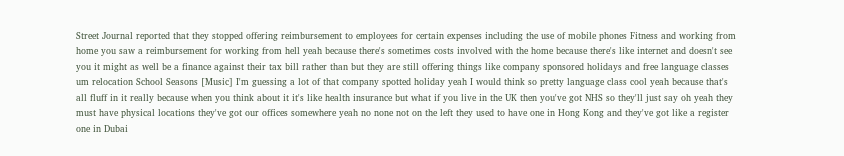Street Journal reported that they stopped offering reimbursement to employees for certain expenses including the use of mobile phones Fitness and working from home you saw a reimbursement for working from hell yeah because there's sometimes costs involved with the home because there's like internet and doesn't see you it might as well be a finance against their tax bill rather than but they are still offering things like company sponsored holidays and free language classes um relocation School Seasons [Music] I'm guessing a lot of that company spotted holiday yeah I would think so pretty language class cool yeah because that's all fluff in it really because when you think about it it's like health insurance but what if you live in the UK then you've got NHS so they'll just say oh yeah they must have physical locations they've got our offices somewhere yeah no none not on the left they used to have one in Hong Kong and they've got like a register one in Dubai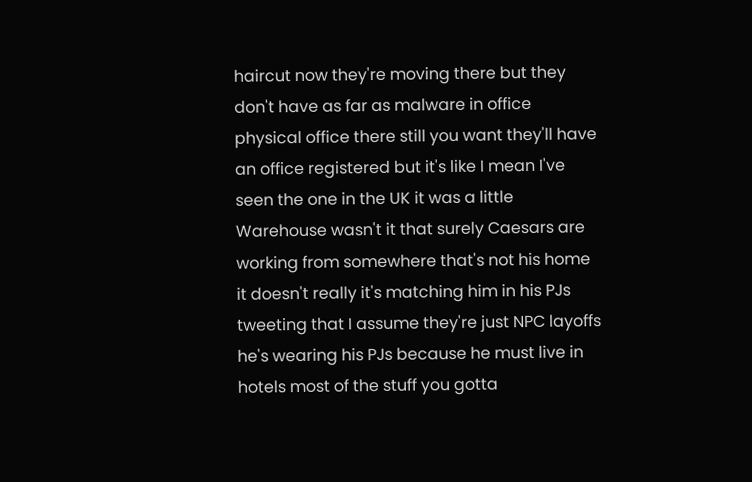haircut now they're moving there but they don't have as far as malware in office physical office there still you want they'll have an office registered but it's like I mean I've seen the one in the UK it was a little Warehouse wasn't it that surely Caesars are working from somewhere that's not his home it doesn't really it's matching him in his PJs tweeting that I assume they're just NPC layoffs he's wearing his PJs because he must live in hotels most of the stuff you gotta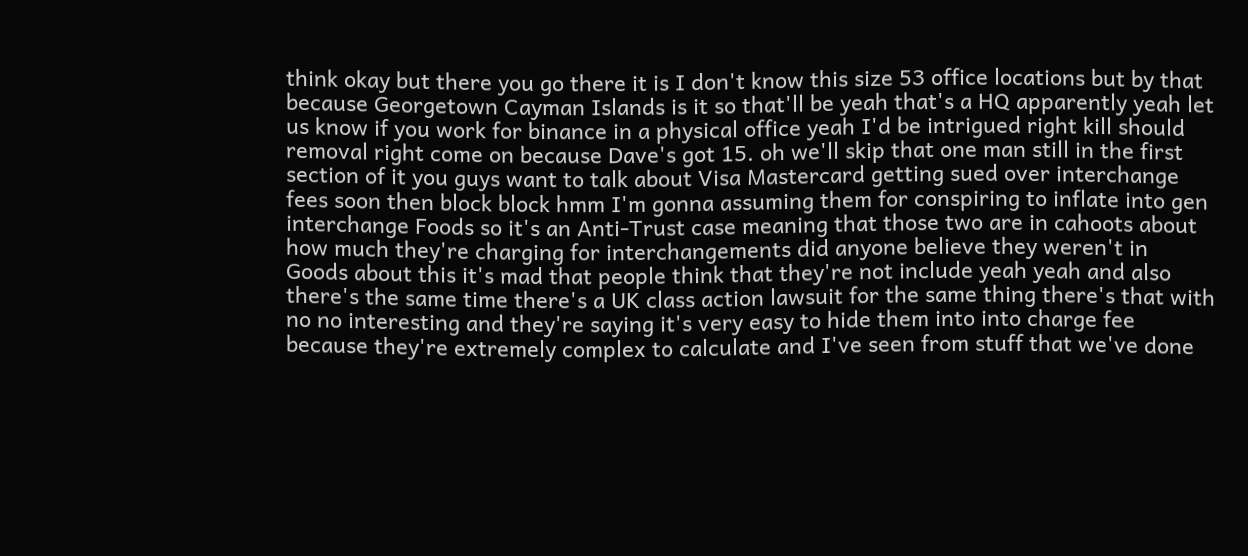think okay but there you go there it is I don't know this size 53 office locations but by that because Georgetown Cayman Islands is it so that'll be yeah that's a HQ apparently yeah let us know if you work for binance in a physical office yeah I'd be intrigued right kill should removal right come on because Dave's got 15. oh we'll skip that one man still in the first section of it you guys want to talk about Visa Mastercard getting sued over interchange fees soon then block block hmm I'm gonna assuming them for conspiring to inflate into gen interchange Foods so it's an Anti-Trust case meaning that those two are in cahoots about how much they're charging for interchangements did anyone believe they weren't in Goods about this it's mad that people think that they're not include yeah yeah and also there's the same time there's a UK class action lawsuit for the same thing there's that with no no interesting and they're saying it's very easy to hide them into into charge fee because they're extremely complex to calculate and I've seen from stuff that we've done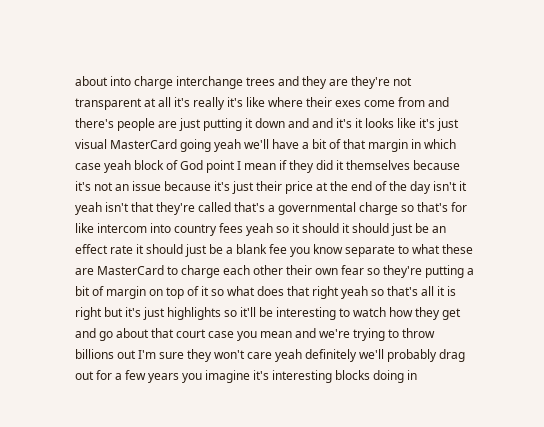about into charge interchange trees and they are they're not transparent at all it's really it's like where their exes come from and there's people are just putting it down and and it's it looks like it's just visual MasterCard going yeah we'll have a bit of that margin in which case yeah block of God point I mean if they did it themselves because it's not an issue because it's just their price at the end of the day isn't it yeah isn't that they're called that's a governmental charge so that's for like intercom into country fees yeah so it should it should just be an effect rate it should just be a blank fee you know separate to what these are MasterCard to charge each other their own fear so they're putting a bit of margin on top of it so what does that right yeah so that's all it is right but it's just highlights so it'll be interesting to watch how they get and go about that court case you mean and we're trying to throw billions out I'm sure they won't care yeah definitely we'll probably drag out for a few years you imagine it's interesting blocks doing in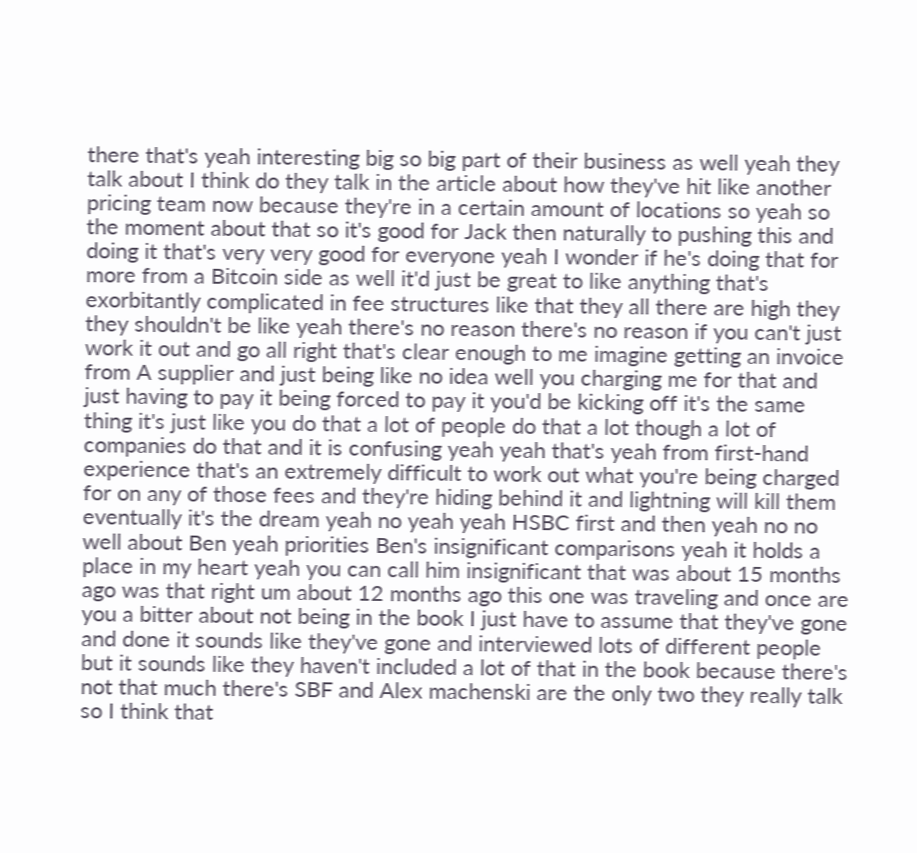there that's yeah interesting big so big part of their business as well yeah they talk about I think do they talk in the article about how they've hit like another pricing team now because they're in a certain amount of locations so yeah so the moment about that so it's good for Jack then naturally to pushing this and doing it that's very very good for everyone yeah I wonder if he's doing that for more from a Bitcoin side as well it'd just be great to like anything that's exorbitantly complicated in fee structures like that they all there are high they they shouldn't be like yeah there's no reason there's no reason if you can't just work it out and go all right that's clear enough to me imagine getting an invoice from A supplier and just being like no idea well you charging me for that and just having to pay it being forced to pay it you'd be kicking off it's the same thing it's just like you do that a lot of people do that a lot though a lot of companies do that and it is confusing yeah yeah that's yeah from first-hand experience that's an extremely difficult to work out what you're being charged for on any of those fees and they're hiding behind it and lightning will kill them eventually it's the dream yeah no yeah yeah HSBC first and then yeah no no well about Ben yeah priorities Ben's insignificant comparisons yeah it holds a place in my heart yeah you can call him insignificant that was about 15 months ago was that right um about 12 months ago this one was traveling and once are you a bitter about not being in the book I just have to assume that they've gone and done it sounds like they've gone and interviewed lots of different people but it sounds like they haven't included a lot of that in the book because there's not that much there's SBF and Alex machenski are the only two they really talk so I think that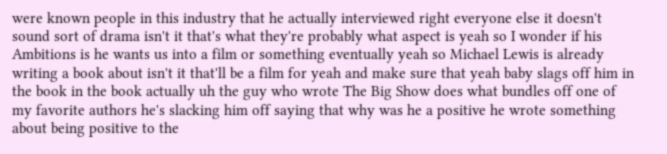were known people in this industry that he actually interviewed right everyone else it doesn't sound sort of drama isn't it that's what they're probably what aspect is yeah so I wonder if his Ambitions is he wants us into a film or something eventually yeah so Michael Lewis is already writing a book about isn't it that'll be a film for yeah and make sure that yeah baby slags off him in the book in the book actually uh the guy who wrote The Big Show does what bundles off one of my favorite authors he's slacking him off saying that why was he a positive he wrote something about being positive to the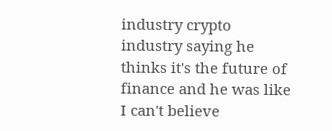industry crypto industry saying he thinks it's the future of finance and he was like I can't believe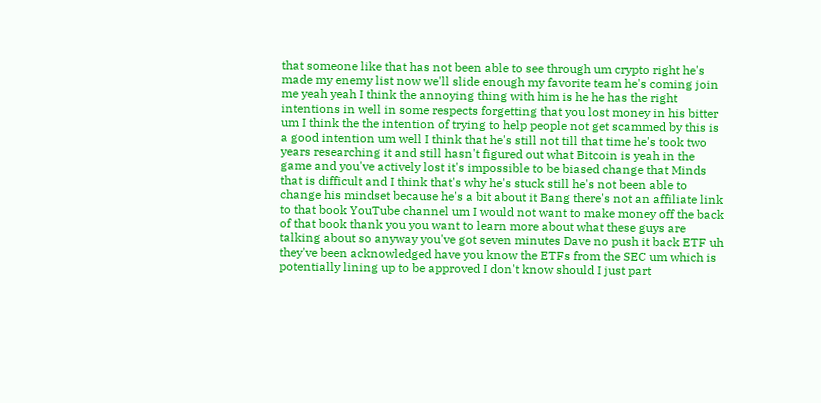that someone like that has not been able to see through um crypto right he's made my enemy list now we'll slide enough my favorite team he's coming join me yeah yeah I think the annoying thing with him is he he has the right intentions in well in some respects forgetting that you lost money in his bitter um I think the the intention of trying to help people not get scammed by this is a good intention um well I think that he's still not till that time he's took two years researching it and still hasn't figured out what Bitcoin is yeah in the game and you've actively lost it's impossible to be biased change that Minds that is difficult and I think that's why he's stuck still he's not been able to change his mindset because he's a bit about it Bang there's not an affiliate link to that book YouTube channel um I would not want to make money off the back of that book thank you you want to learn more about what these guys are talking about so anyway you've got seven minutes Dave no push it back ETF uh they've been acknowledged have you know the ETFs from the SEC um which is potentially lining up to be approved I don't know should I just part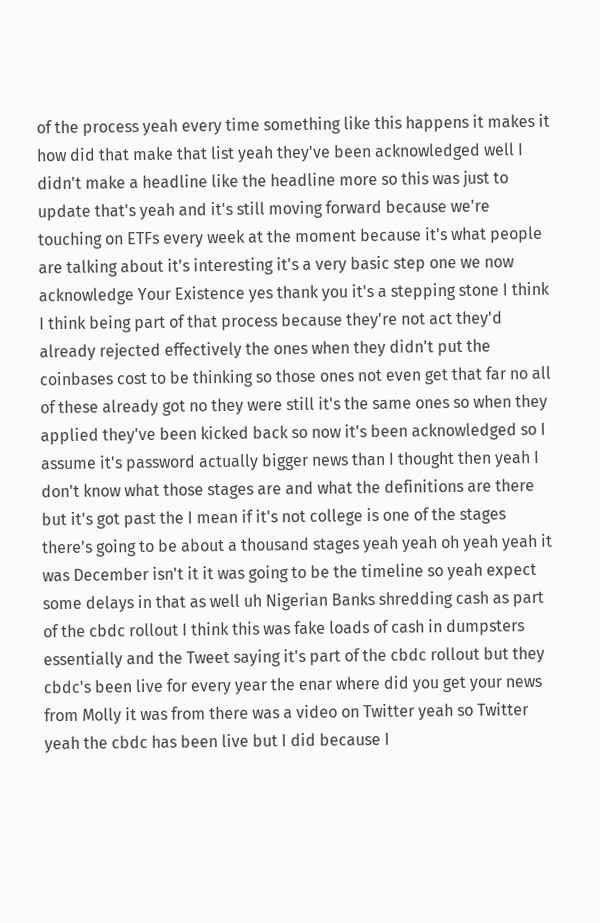of the process yeah every time something like this happens it makes it how did that make that list yeah they've been acknowledged well I didn't make a headline like the headline more so this was just to update that's yeah and it's still moving forward because we're touching on ETFs every week at the moment because it's what people are talking about it's interesting it's a very basic step one we now acknowledge Your Existence yes thank you it's a stepping stone I think I think being part of that process because they're not act they'd already rejected effectively the ones when they didn't put the coinbases cost to be thinking so those ones not even get that far no all of these already got no they were still it's the same ones so when they applied they've been kicked back so now it's been acknowledged so I assume it's password actually bigger news than I thought then yeah I don't know what those stages are and what the definitions are there but it's got past the I mean if it's not college is one of the stages there's going to be about a thousand stages yeah yeah oh yeah yeah it was December isn't it it was going to be the timeline so yeah expect some delays in that as well uh Nigerian Banks shredding cash as part of the cbdc rollout I think this was fake loads of cash in dumpsters essentially and the Tweet saying it's part of the cbdc rollout but they cbdc's been live for every year the enar where did you get your news from Molly it was from there was a video on Twitter yeah so Twitter yeah the cbdc has been live but I did because I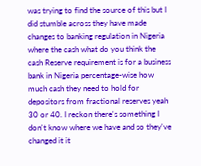was trying to find the source of this but I did stumble across they have made changes to banking regulation in Nigeria where the cash what do you think the cash Reserve requirement is for a business bank in Nigeria percentage-wise how much cash they need to hold for depositors from fractional reserves yeah 30 or 40. I reckon there's something I don't know where we have and so they've changed it it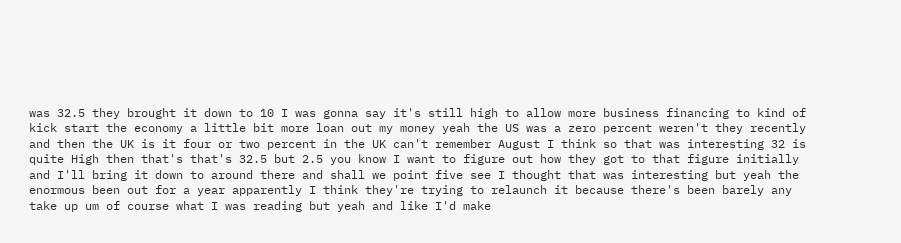was 32.5 they brought it down to 10 I was gonna say it's still high to allow more business financing to kind of kick start the economy a little bit more loan out my money yeah the US was a zero percent weren't they recently and then the UK is it four or two percent in the UK can't remember August I think so that was interesting 32 is quite High then that's that's 32.5 but 2.5 you know I want to figure out how they got to that figure initially and I'll bring it down to around there and shall we point five see I thought that was interesting but yeah the enormous been out for a year apparently I think they're trying to relaunch it because there's been barely any take up um of course what I was reading but yeah and like I'd make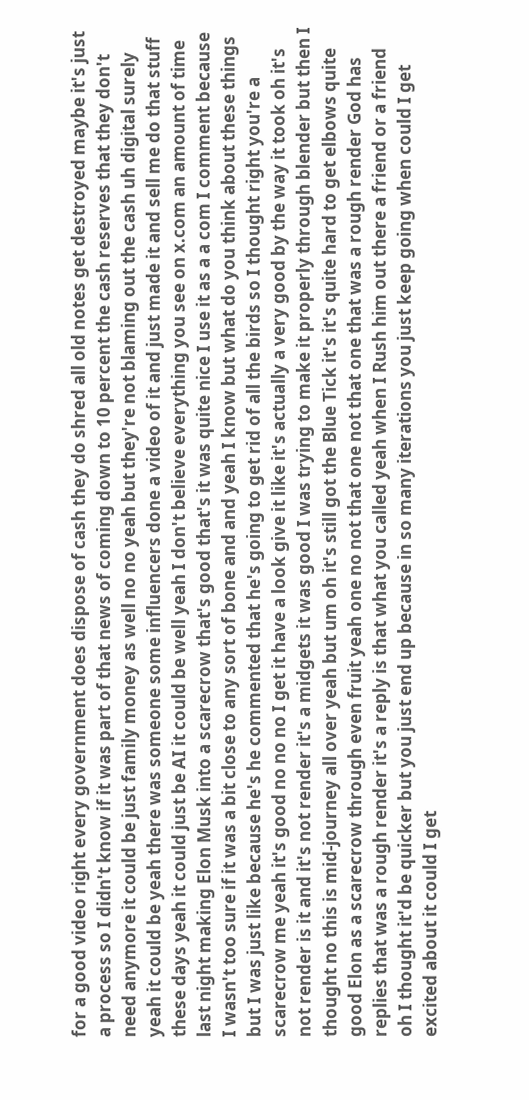for a good video right every government does dispose of cash they do shred all old notes get destroyed maybe it's just a process so I didn't know if it was part of that news of coming down to 10 percent the cash reserves that they don't need anymore it could be just family money as well no no yeah but they're not blaming out the cash uh digital surely yeah it could be yeah there was someone some influencers done a video of it and just made it and sell me do that stuff these days yeah it could just be AI it could be well yeah I don't believe everything you see on x.com an amount of time last night making Elon Musk into a scarecrow that's good that's it was quite nice I use it as a a com I comment because I wasn't too sure if it was a bit close to any sort of bone and and yeah I know but what do you think about these things but I was just like because he's he commented that he's going to get rid of all the birds so I thought right you're a scarecrow me yeah it's good no no no I get it have a look give it like it's actually a very good by the way it took oh it's not render is it and it's not render it's a midgets it was good I was trying to make it properly through blender but then I thought no this is mid-journey all over yeah but um oh it's still got the Blue Tick it's it's quite hard to get elbows quite good Elon as a scarecrow through even fruit yeah one no not that one not that one that was a rough render God has replies that was a rough render it's a reply is that what you called yeah when I Rush him out there a friend or a friend oh I thought it'd be quicker but you just end up because in so many iterations you just keep going when could I get excited about it could I get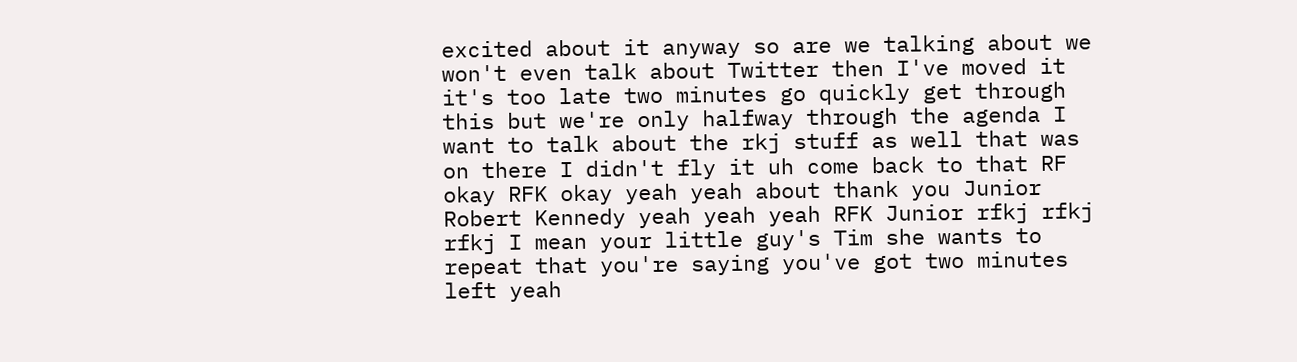excited about it anyway so are we talking about we won't even talk about Twitter then I've moved it it's too late two minutes go quickly get through this but we're only halfway through the agenda I want to talk about the rkj stuff as well that was on there I didn't fly it uh come back to that RF okay RFK okay yeah yeah about thank you Junior Robert Kennedy yeah yeah yeah RFK Junior rfkj rfkj rfkj I mean your little guy's Tim she wants to repeat that you're saying you've got two minutes left yeah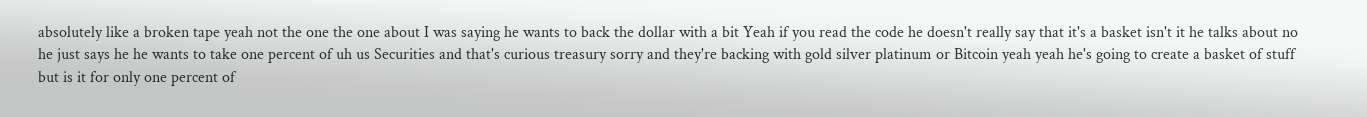absolutely like a broken tape yeah not the one the one about I was saying he wants to back the dollar with a bit Yeah if you read the code he doesn't really say that it's a basket isn't it he talks about no he just says he he wants to take one percent of uh us Securities and that's curious treasury sorry and they're backing with gold silver platinum or Bitcoin yeah yeah he's going to create a basket of stuff but is it for only one percent of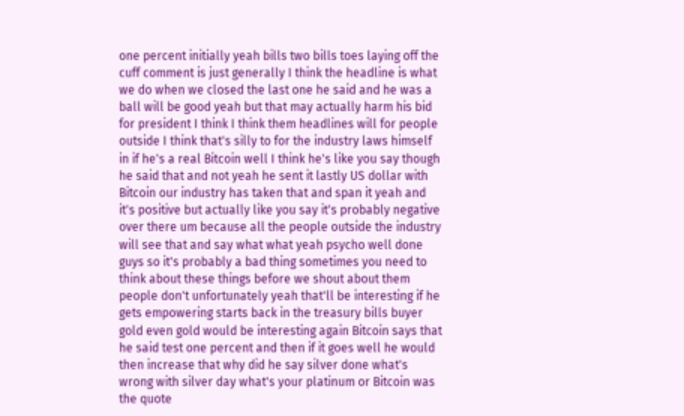one percent initially yeah bills two bills toes laying off the cuff comment is just generally I think the headline is what we do when we closed the last one he said and he was a ball will be good yeah but that may actually harm his bid for president I think I think them headlines will for people outside I think that's silly to for the industry laws himself in if he's a real Bitcoin well I think he's like you say though he said that and not yeah he sent it lastly US dollar with Bitcoin our industry has taken that and span it yeah and it's positive but actually like you say it's probably negative over there um because all the people outside the industry will see that and say what what yeah psycho well done guys so it's probably a bad thing sometimes you need to think about these things before we shout about them people don't unfortunately yeah that'll be interesting if he gets empowering starts back in the treasury bills buyer gold even gold would be interesting again Bitcoin says that he said test one percent and then if it goes well he would then increase that why did he say silver done what's wrong with silver day what's your platinum or Bitcoin was the quote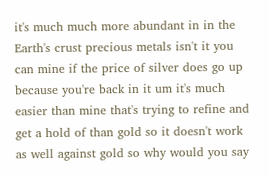it's much much more abundant in in the Earth's crust precious metals isn't it you can mine if the price of silver does go up because you're back in it um it's much easier than mine that's trying to refine and get a hold of than gold so it doesn't work as well against gold so why would you say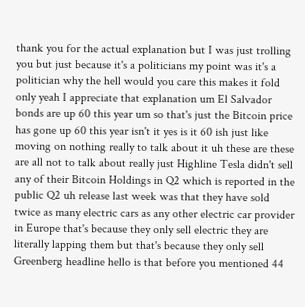thank you for the actual explanation but I was just trolling you but just because it's a politicians my point was it's a politician why the hell would you care this makes it fold only yeah I appreciate that explanation um El Salvador bonds are up 60 this year um so that's just the Bitcoin price has gone up 60 this year isn't it yes is it 60 ish just like moving on nothing really to talk about it uh these are these are all not to talk about really just Highline Tesla didn't sell any of their Bitcoin Holdings in Q2 which is reported in the public Q2 uh release last week was that they have sold twice as many electric cars as any other electric car provider in Europe that's because they only sell electric they are literally lapping them but that's because they only sell Greenberg headline hello is that before you mentioned 44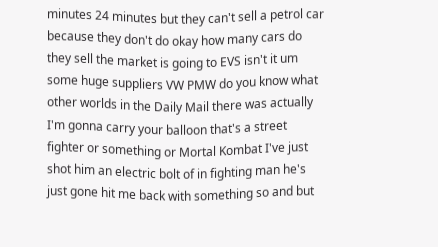minutes 24 minutes but they can't sell a petrol car because they don't do okay how many cars do they sell the market is going to EVS isn't it um some huge suppliers VW PMW do you know what other worlds in the Daily Mail there was actually I'm gonna carry your balloon that's a street fighter or something or Mortal Kombat I've just shot him an electric bolt of in fighting man he's just gone hit me back with something so and but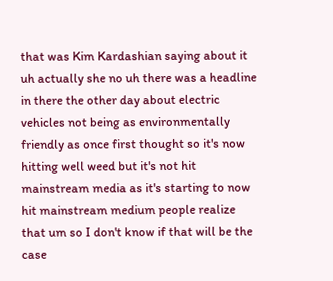that was Kim Kardashian saying about it uh actually she no uh there was a headline in there the other day about electric vehicles not being as environmentally friendly as once first thought so it's now hitting well weed but it's not hit mainstream media as it's starting to now hit mainstream medium people realize that um so I don't know if that will be the case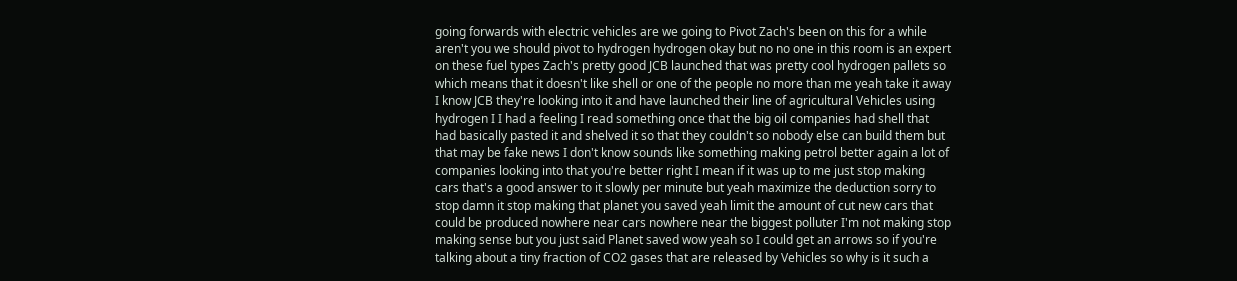going forwards with electric vehicles are we going to Pivot Zach's been on this for a while aren't you we should pivot to hydrogen hydrogen okay but no no one in this room is an expert on these fuel types Zach's pretty good JCB launched that was pretty cool hydrogen pallets so which means that it doesn't like shell or one of the people no more than me yeah take it away I know JCB they're looking into it and have launched their line of agricultural Vehicles using hydrogen I I had a feeling I read something once that the big oil companies had shell that had basically pasted it and shelved it so that they couldn't so nobody else can build them but that may be fake news I don't know sounds like something making petrol better again a lot of companies looking into that you're better right I mean if it was up to me just stop making cars that's a good answer to it slowly per minute but yeah maximize the deduction sorry to stop damn it stop making that planet you saved yeah limit the amount of cut new cars that could be produced nowhere near cars nowhere near the biggest polluter I'm not making stop making sense but you just said Planet saved wow yeah so I could get an arrows so if you're talking about a tiny fraction of CO2 gases that are released by Vehicles so why is it such a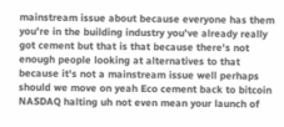mainstream issue about because everyone has them you're in the building industry you've already really got cement but that is that because there's not enough people looking at alternatives to that because it's not a mainstream issue well perhaps should we move on yeah Eco cement back to bitcoin NASDAQ halting uh not even mean your launch of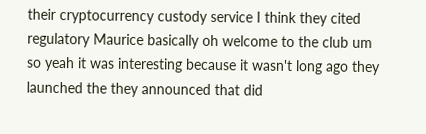their cryptocurrency custody service I think they cited regulatory Maurice basically oh welcome to the club um so yeah it was interesting because it wasn't long ago they launched the they announced that did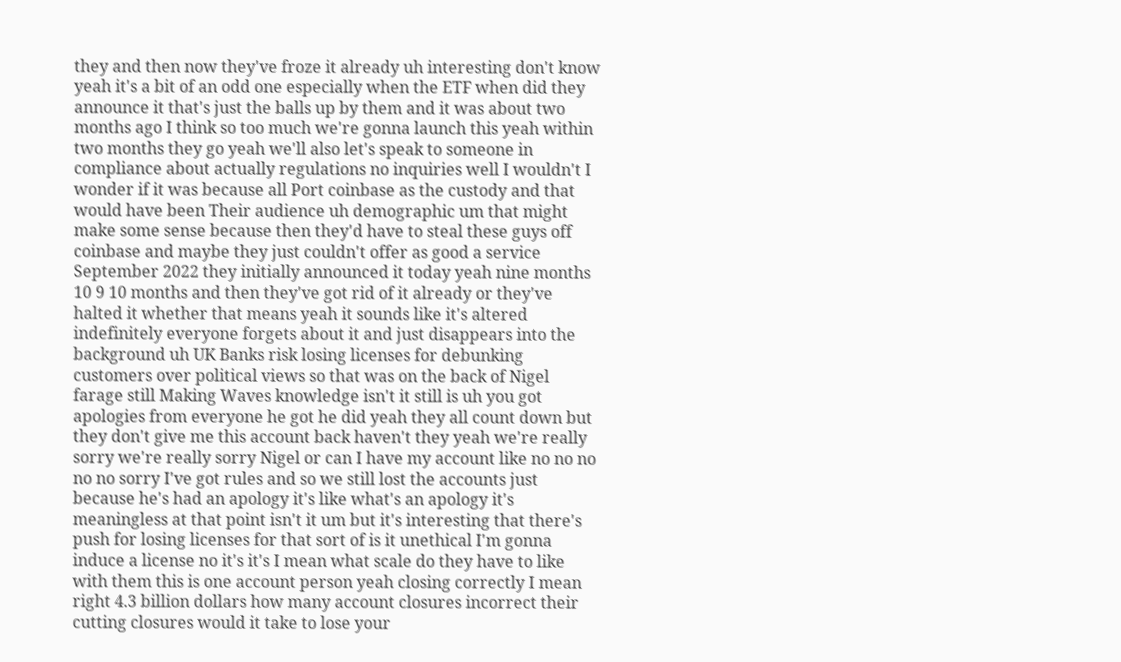they and then now they've froze it already uh interesting don't know yeah it's a bit of an odd one especially when the ETF when did they announce it that's just the balls up by them and it was about two months ago I think so too much we're gonna launch this yeah within two months they go yeah we'll also let's speak to someone in compliance about actually regulations no inquiries well I wouldn't I wonder if it was because all Port coinbase as the custody and that would have been Their audience uh demographic um that might make some sense because then they'd have to steal these guys off coinbase and maybe they just couldn't offer as good a service September 2022 they initially announced it today yeah nine months 10 9 10 months and then they've got rid of it already or they've halted it whether that means yeah it sounds like it's altered indefinitely everyone forgets about it and just disappears into the background uh UK Banks risk losing licenses for debunking customers over political views so that was on the back of Nigel farage still Making Waves knowledge isn't it still is uh you got apologies from everyone he got he did yeah they all count down but they don't give me this account back haven't they yeah we're really sorry we're really sorry Nigel or can I have my account like no no no no no sorry I've got rules and so we still lost the accounts just because he's had an apology it's like what's an apology it's meaningless at that point isn't it um but it's interesting that there's push for losing licenses for that sort of is it unethical I'm gonna induce a license no it's it's I mean what scale do they have to like with them this is one account person yeah closing correctly I mean right 4.3 billion dollars how many account closures incorrect their cutting closures would it take to lose your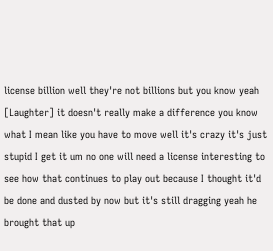license billion well they're not billions but you know yeah [Laughter] it doesn't really make a difference you know what I mean like you have to move well it's crazy it's just stupid I get it um no one will need a license interesting to see how that continues to play out because I thought it'd be done and dusted by now but it's still dragging yeah he brought that up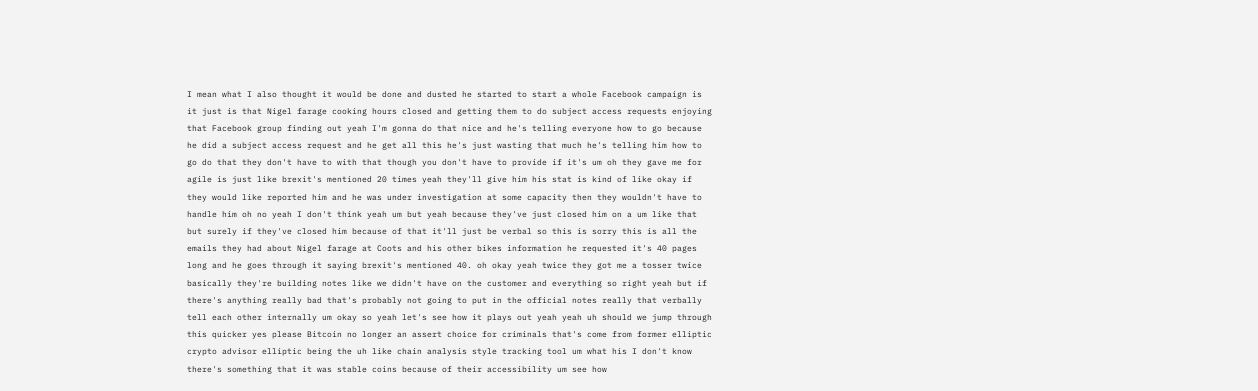I mean what I also thought it would be done and dusted he started to start a whole Facebook campaign is it just is that Nigel farage cooking hours closed and getting them to do subject access requests enjoying that Facebook group finding out yeah I'm gonna do that nice and he's telling everyone how to go because he did a subject access request and he get all this he's just wasting that much he's telling him how to go do that they don't have to with that though you don't have to provide if it's um oh they gave me for agile is just like brexit's mentioned 20 times yeah they'll give him his stat is kind of like okay if they would like reported him and he was under investigation at some capacity then they wouldn't have to handle him oh no yeah I don't think yeah um but yeah because they've just closed him on a um like that but surely if they've closed him because of that it'll just be verbal so this is sorry this is all the emails they had about Nigel farage at Coots and his other bikes information he requested it's 40 pages long and he goes through it saying brexit's mentioned 40. oh okay yeah twice they got me a tosser twice basically they're building notes like we didn't have on the customer and everything so right yeah but if there's anything really bad that's probably not going to put in the official notes really that verbally tell each other internally um okay so yeah let's see how it plays out yeah yeah uh should we jump through this quicker yes please Bitcoin no longer an assert choice for criminals that's come from former elliptic crypto advisor elliptic being the uh like chain analysis style tracking tool um what his I don't know there's something that it was stable coins because of their accessibility um see how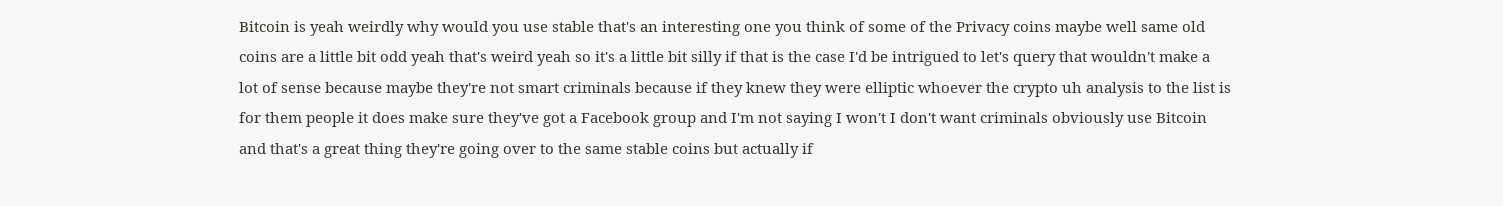Bitcoin is yeah weirdly why would you use stable that's an interesting one you think of some of the Privacy coins maybe well same old coins are a little bit odd yeah that's weird yeah so it's a little bit silly if that is the case I'd be intrigued to let's query that wouldn't make a lot of sense because maybe they're not smart criminals because if they knew they were elliptic whoever the crypto uh analysis to the list is for them people it does make sure they've got a Facebook group and I'm not saying I won't I don't want criminals obviously use Bitcoin and that's a great thing they're going over to the same stable coins but actually if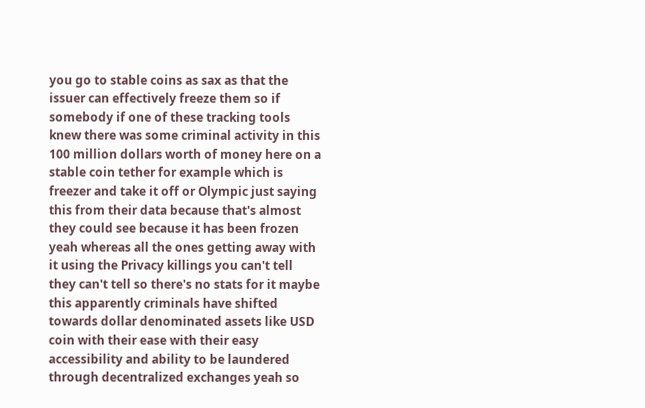you go to stable coins as sax as that the issuer can effectively freeze them so if somebody if one of these tracking tools knew there was some criminal activity in this 100 million dollars worth of money here on a stable coin tether for example which is freezer and take it off or Olympic just saying this from their data because that's almost they could see because it has been frozen yeah whereas all the ones getting away with it using the Privacy killings you can't tell they can't tell so there's no stats for it maybe this apparently criminals have shifted towards dollar denominated assets like USD coin with their ease with their easy accessibility and ability to be laundered through decentralized exchanges yeah so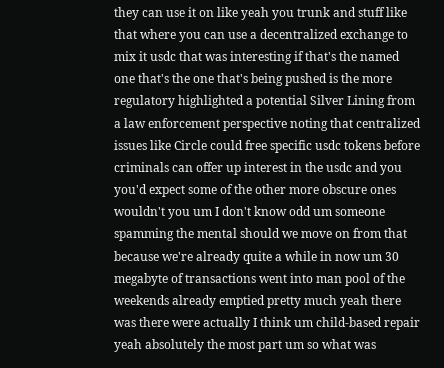they can use it on like yeah you trunk and stuff like that where you can use a decentralized exchange to mix it usdc that was interesting if that's the named one that's the one that's being pushed is the more regulatory highlighted a potential Silver Lining from a law enforcement perspective noting that centralized issues like Circle could free specific usdc tokens before criminals can offer up interest in the usdc and you you'd expect some of the other more obscure ones wouldn't you um I don't know odd um someone spamming the mental should we move on from that because we're already quite a while in now um 30 megabyte of transactions went into man pool of the weekends already emptied pretty much yeah there was there were actually I think um child-based repair yeah absolutely the most part um so what was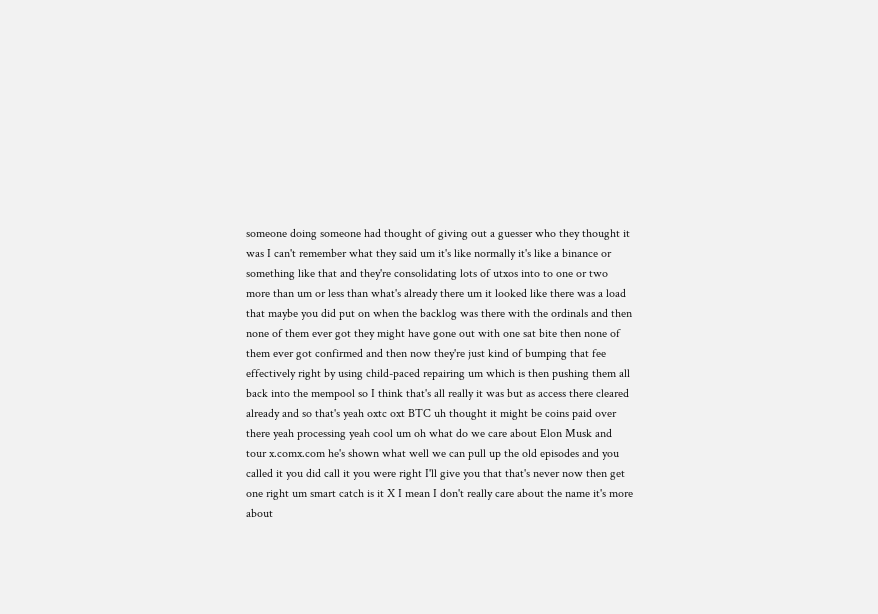someone doing someone had thought of giving out a guesser who they thought it was I can't remember what they said um it's like normally it's like a binance or something like that and they're consolidating lots of utxos into to one or two more than um or less than what's already there um it looked like there was a load that maybe you did put on when the backlog was there with the ordinals and then none of them ever got they might have gone out with one sat bite then none of them ever got confirmed and then now they're just kind of bumping that fee effectively right by using child-paced repairing um which is then pushing them all back into the mempool so I think that's all really it was but as access there cleared already and so that's yeah oxtc oxt BTC uh thought it might be coins paid over there yeah processing yeah cool um oh what do we care about Elon Musk and tour x.comx.com he's shown what well we can pull up the old episodes and you called it you did call it you were right I'll give you that that's never now then get one right um smart catch is it X I mean I don't really care about the name it's more about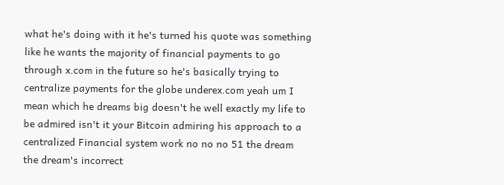what he's doing with it he's turned his quote was something like he wants the majority of financial payments to go through x.com in the future so he's basically trying to centralize payments for the globe underex.com yeah um I mean which he dreams big doesn't he well exactly my life to be admired isn't it your Bitcoin admiring his approach to a centralized Financial system work no no no 51 the dream the dream's incorrect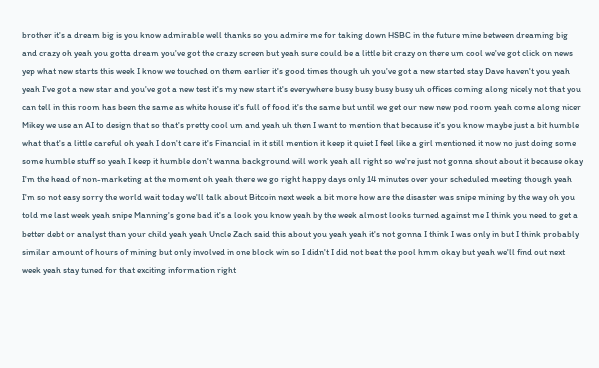brother it's a dream big is you know admirable well thanks so you admire me for taking down HSBC in the future mine between dreaming big and crazy oh yeah you gotta dream you've got the crazy screen but yeah sure could be a little bit crazy on there um cool we've got click on news yep what new starts this week I know we touched on them earlier it's good times though uh you've got a new started stay Dave haven't you yeah yeah I've got a new star and you've got a new test it's my new start it's everywhere busy busy busy busy uh offices coming along nicely not that you can tell in this room has been the same as white house it's full of food it's the same but until we get our new new pod room yeah come along nicer Mikey we use an AI to design that so that's pretty cool um and yeah uh then I want to mention that because it's you know maybe just a bit humble what that's a little careful oh yeah I don't care it's Financial in it still mention it keep it quiet I feel like a girl mentioned it now no just doing some some humble stuff so yeah I keep it humble don't wanna background will work yeah all right so we're just not gonna shout about it because okay I'm the head of non-marketing at the moment oh yeah there we go right happy days only 14 minutes over your scheduled meeting though yeah I'm so not easy sorry the world wait today we'll talk about Bitcoin next week a bit more how are the disaster was snipe mining by the way oh you told me last week yeah snipe Manning's gone bad it's a look you know yeah by the week almost looks turned against me I think you need to get a better debt or analyst than your child yeah yeah Uncle Zach said this about you yeah yeah it's not gonna I think I was only in but I think probably similar amount of hours of mining but only involved in one block win so I didn't I did not beat the pool hmm okay but yeah we'll find out next week yeah stay tuned for that exciting information right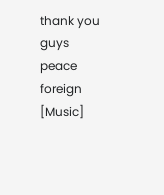thank you guys peace foreign [Music]